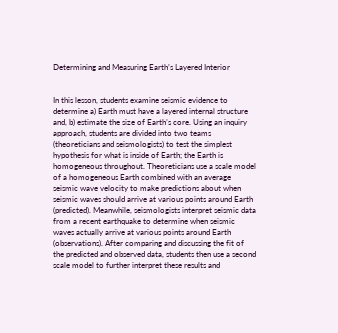Determining and Measuring Earth’s Layered Interior


In this lesson, students examine seismic evidence to determine a) Earth must have a layered internal structure and, b) estimate the size of Earth’s core. Using an inquiry approach, students are divided into two teams (theoreticians and seismologists) to test the simplest hypothesis for what is inside of Earth; the Earth is homogeneous throughout. Theoreticians use a scale model of a homogeneous Earth combined with an average seismic wave velocity to make predictions about when seismic waves should arrive at various points around Earth (predicted). Meanwhile, seismologists interpret seismic data from a recent earthquake to determine when seismic waves actually arrive at various points around Earth (observations). After comparing and discussing the fit of the predicted and observed data, students then use a second scale model to further interpret these results and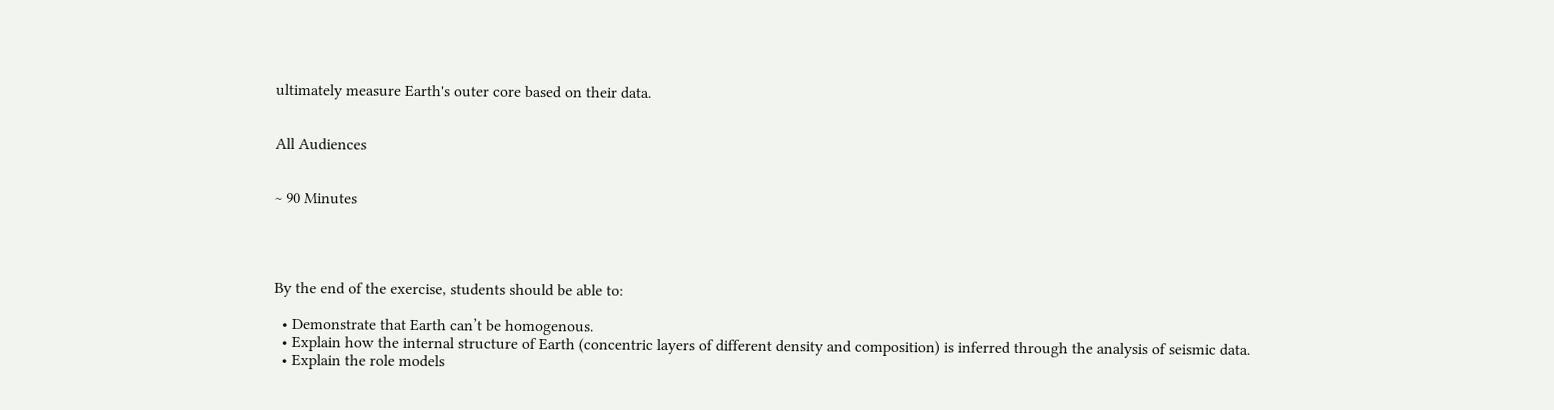ultimately measure Earth's outer core based on their data.


All Audiences


~ 90 Minutes




By the end of the exercise, students should be able to:

  • Demonstrate that Earth can’t be homogenous.
  • Explain how the internal structure of Earth (concentric layers of different density and composition) is inferred through the analysis of seismic data.
  • Explain the role models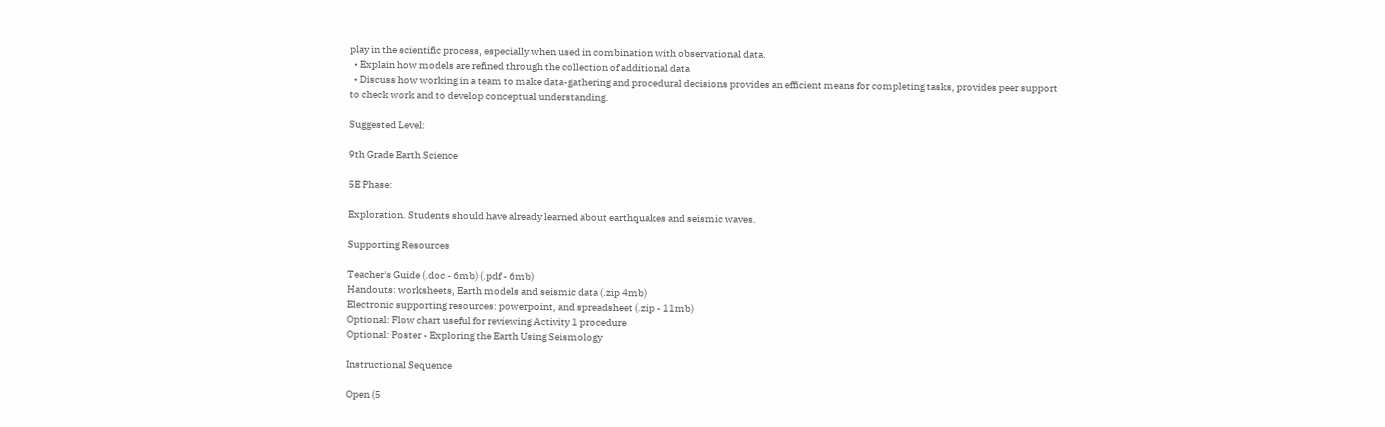play in the scientific process, especially when used in combination with observational data.
  • Explain how models are refined through the collection of additional data
  • Discuss how working in a team to make data-gathering and procedural decisions provides an efficient means for completing tasks, provides peer support to check work and to develop conceptual understanding.

Suggested Level:

9th Grade Earth Science

5E Phase:

Exploration. Students should have already learned about earthquakes and seismic waves.

Supporting Resources

Teacher's Guide (.doc - 6mb) (.pdf - 6mb)
Handouts: worksheets, Earth models and seismic data (.zip 4mb)
Electronic supporting resources: powerpoint, and spreadsheet (.zip - 11mb)
Optional: Flow chart useful for reviewing Activity 1 procedure
Optional: Poster - Exploring the Earth Using Seismology

Instructional Sequence

Open (5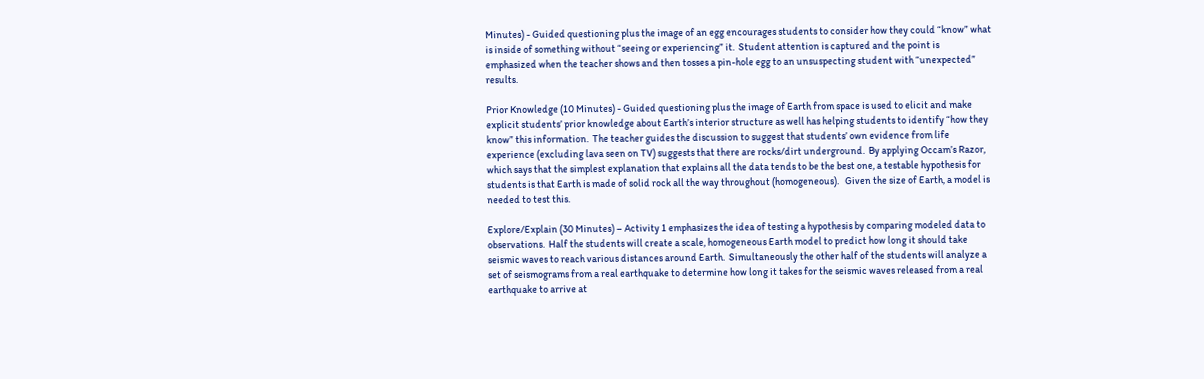Minutes) - Guided questioning plus the image of an egg encourages students to consider how they could “know” what is inside of something without “seeing or experiencing” it.  Student attention is captured and the point is emphasized when the teacher shows and then tosses a pin-hole egg to an unsuspecting student with “unexpected” results.

Prior Knowledge (10 Minutes) - Guided questioning plus the image of Earth from space is used to elicit and make explicit students’ prior knowledge about Earth’s interior structure as well has helping students to identify “how they know” this information.  The teacher guides the discussion to suggest that students’ own evidence from life experience (excluding lava seen on TV) suggests that there are rocks/dirt underground.  By applying Occam’s Razor, which says that the simplest explanation that explains all the data tends to be the best one, a testable hypothesis for students is that Earth is made of solid rock all the way throughout (homogeneous).   Given the size of Earth, a model is needed to test this.

Explore/Explain (30 Minutes) – Activity 1 emphasizes the idea of testing a hypothesis by comparing modeled data to observations.  Half the students will create a scale, homogeneous Earth model to predict how long it should take seismic waves to reach various distances around Earth.  Simultaneously the other half of the students will analyze a set of seismograms from a real earthquake to determine how long it takes for the seismic waves released from a real earthquake to arrive at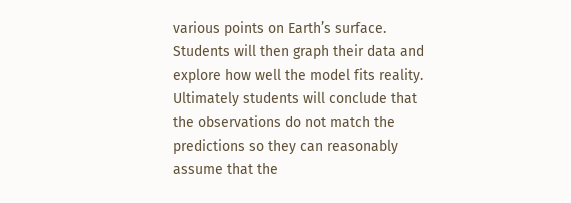various points on Earth’s surface. Students will then graph their data and explore how well the model fits reality.  Ultimately students will conclude that the observations do not match the predictions so they can reasonably assume that the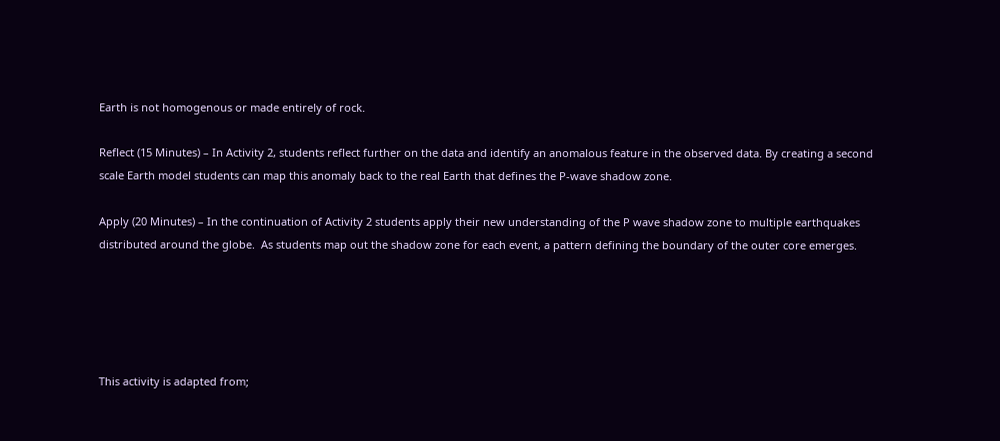Earth is not homogenous or made entirely of rock.

Reflect (15 Minutes) – In Activity 2, students reflect further on the data and identify an anomalous feature in the observed data. By creating a second scale Earth model students can map this anomaly back to the real Earth that defines the P-wave shadow zone.

Apply (20 Minutes) – In the continuation of Activity 2 students apply their new understanding of the P wave shadow zone to multiple earthquakes distributed around the globe.  As students map out the shadow zone for each event, a pattern defining the boundary of the outer core emerges.





This activity is adapted from;